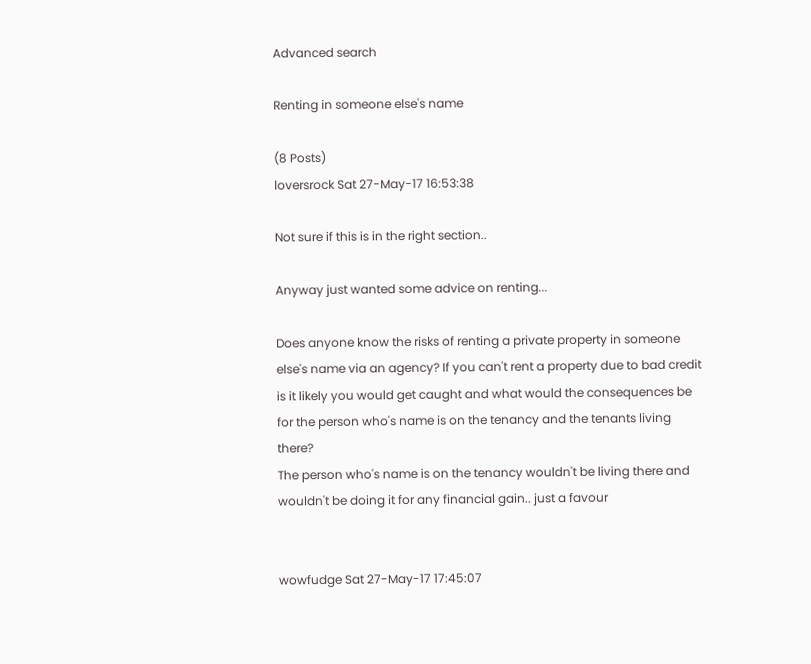Advanced search

Renting in someone else's name

(8 Posts)
loversrock Sat 27-May-17 16:53:38

Not sure if this is in the right section..

Anyway just wanted some advice on renting...

Does anyone know the risks of renting a private property in someone else's name via an agency? If you can't rent a property due to bad credit is it likely you would get caught and what would the consequences be for the person who's name is on the tenancy and the tenants living there?
The person who's name is on the tenancy wouldn't be living there and wouldn't be doing it for any financial gain.. just a favour


wowfudge Sat 27-May-17 17:45:07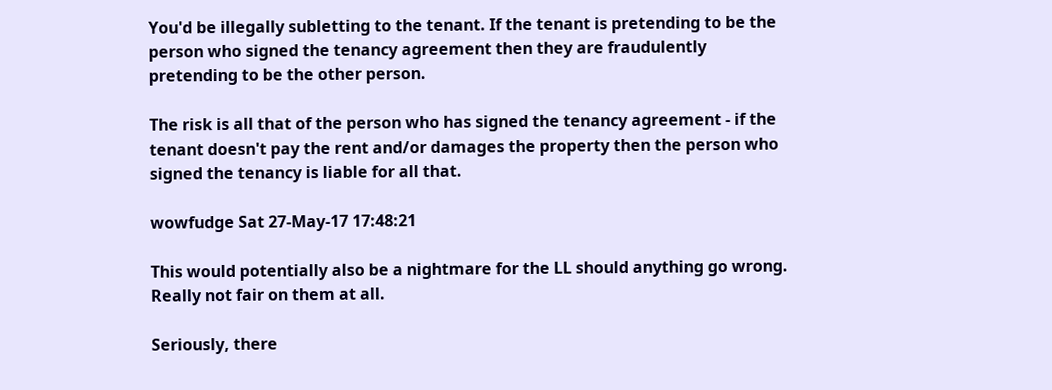You'd be illegally subletting to the tenant. If the tenant is pretending to be the person who signed the tenancy agreement then they are fraudulently pretending to be the other person.

The risk is all that of the person who has signed the tenancy agreement - if the tenant doesn't pay the rent and/or damages the property then the person who signed the tenancy is liable for all that.

wowfudge Sat 27-May-17 17:48:21

This would potentially also be a nightmare for the LL should anything go wrong. Really not fair on them at all.

Seriously, there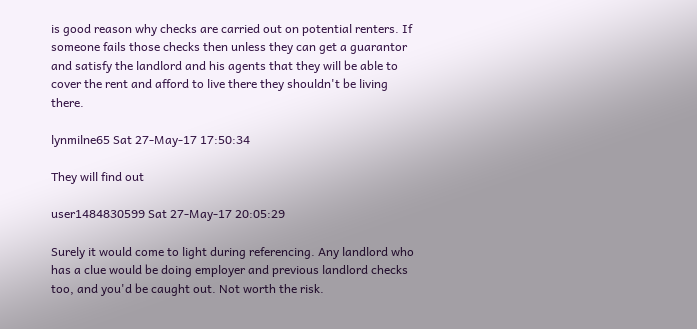is good reason why checks are carried out on potential renters. If someone fails those checks then unless they can get a guarantor and satisfy the landlord and his agents that they will be able to cover the rent and afford to live there they shouldn't be living there.

lynmilne65 Sat 27-May-17 17:50:34

They will find out

user1484830599 Sat 27-May-17 20:05:29

Surely it would come to light during referencing. Any landlord who has a clue would be doing employer and previous landlord checks too, and you'd be caught out. Not worth the risk.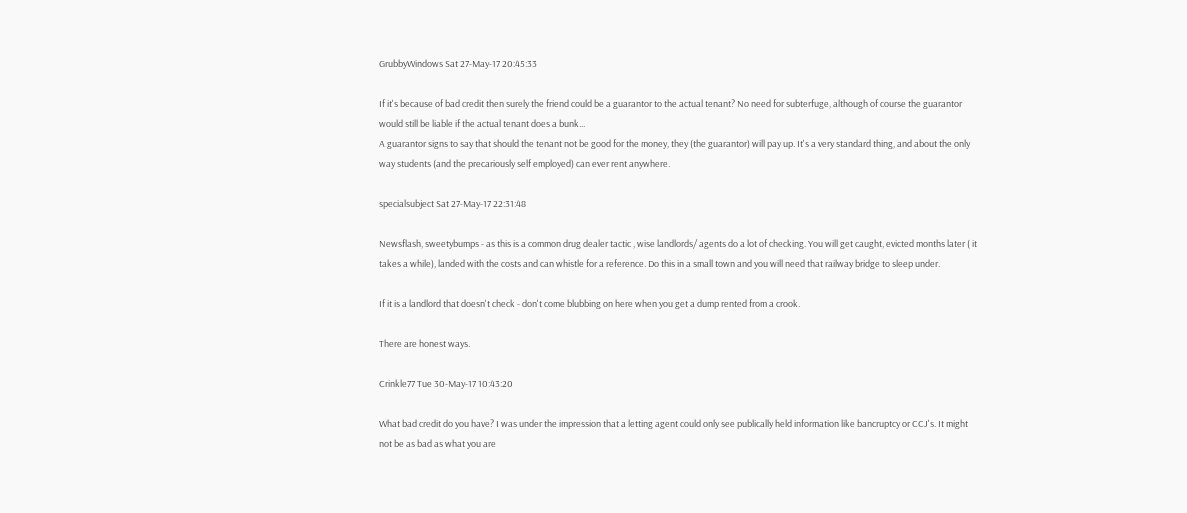GrubbyWindows Sat 27-May-17 20:45:33

If it's because of bad credit then surely the friend could be a guarantor to the actual tenant? No need for subterfuge, although of course the guarantor would still be liable if the actual tenant does a bunk...
A guarantor signs to say that should the tenant not be good for the money, they (the guarantor) will pay up. It's a very standard thing, and about the only way students (and the precariously self employed) can ever rent anywhere.

specialsubject Sat 27-May-17 22:31:48

Newsflash, sweetybumps - as this is a common drug dealer tactic , wise landlords/ agents do a lot of checking. You will get caught, evicted months later ( it takes a while), landed with the costs and can whistle for a reference. Do this in a small town and you will need that railway bridge to sleep under.

If it is a landlord that doesn't check - don't come blubbing on here when you get a dump rented from a crook.

There are honest ways.

Crinkle77 Tue 30-May-17 10:43:20

What bad credit do you have? I was under the impression that a letting agent could only see publically held information like bancruptcy or CCJ's. It might not be as bad as what you are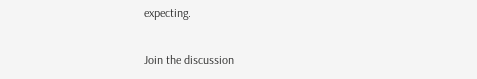expecting.

Join the discussion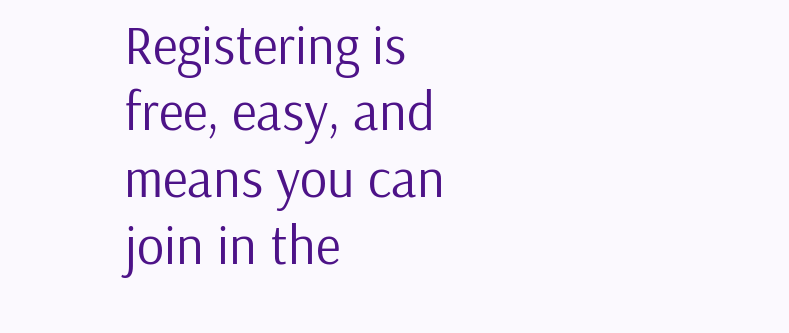Registering is free, easy, and means you can join in the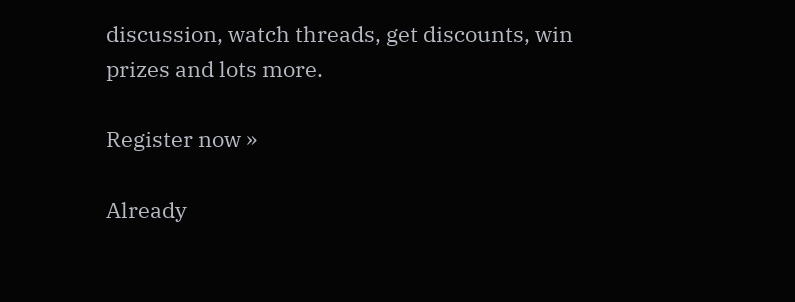discussion, watch threads, get discounts, win prizes and lots more.

Register now »

Already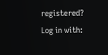registered? Log in with: